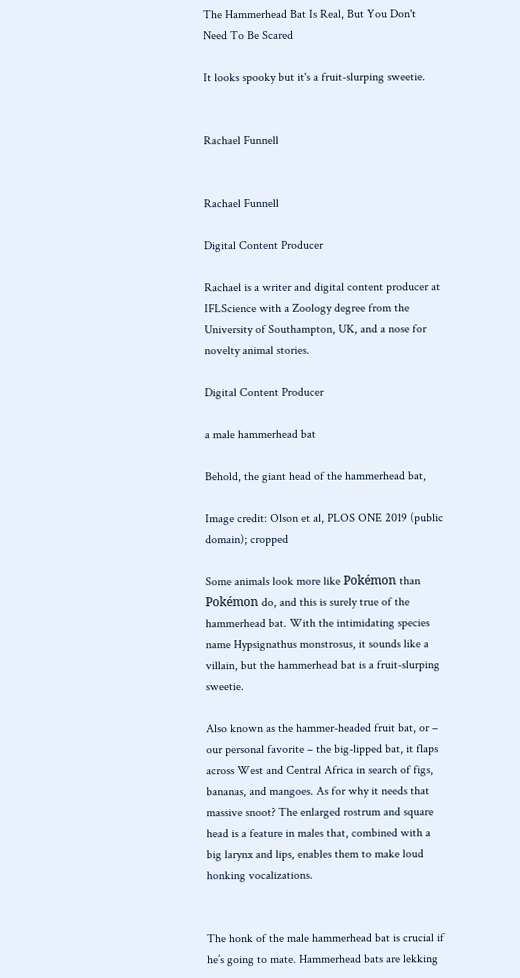The Hammerhead Bat Is Real, But You Don't Need To Be Scared

It looks spooky but it's a fruit-slurping sweetie.


Rachael Funnell


Rachael Funnell

Digital Content Producer

Rachael is a writer and digital content producer at IFLScience with a Zoology degree from the University of Southampton, UK, and a nose for novelty animal stories.

Digital Content Producer

a male hammerhead bat

Behold, the giant head of the hammerhead bat,

Image credit: Olson et al, PLOS ONE 2019 (public domain); cropped

Some animals look more like Pokémon than Pokémon do, and this is surely true of the hammerhead bat. With the intimidating species name Hypsignathus monstrosus, it sounds like a villain, but the hammerhead bat is a fruit-slurping sweetie.

Also known as the hammer-headed fruit bat, or – our personal favorite – the big-lipped bat, it flaps across West and Central Africa in search of figs, bananas, and mangoes. As for why it needs that massive snoot? The enlarged rostrum and square head is a feature in males that, combined with a big larynx and lips, enables them to make loud honking vocalizations.


The honk of the male hammerhead bat is crucial if he’s going to mate. Hammerhead bats are lekking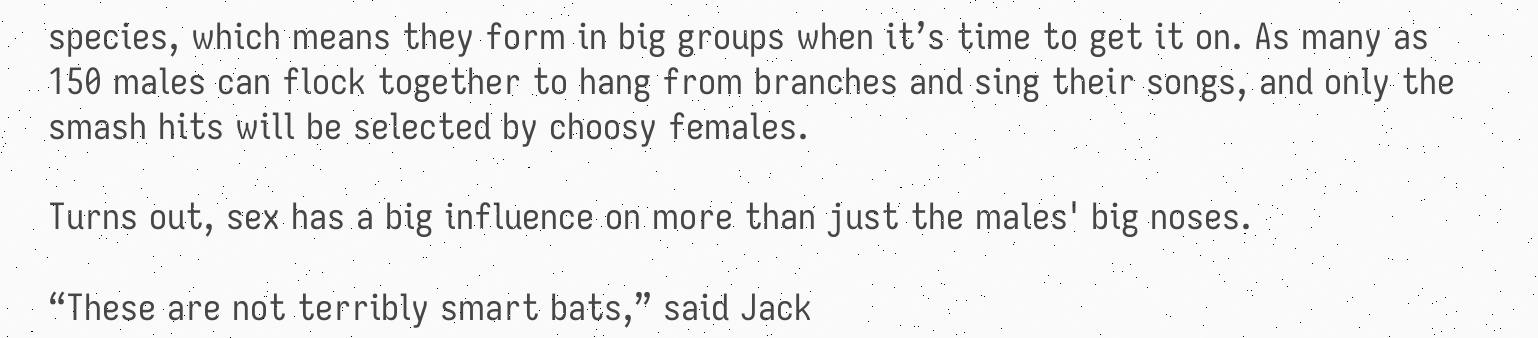species, which means they form in big groups when it’s time to get it on. As many as 150 males can flock together to hang from branches and sing their songs, and only the smash hits will be selected by choosy females.

Turns out, sex has a big influence on more than just the males' big noses.

“These are not terribly smart bats,” said Jack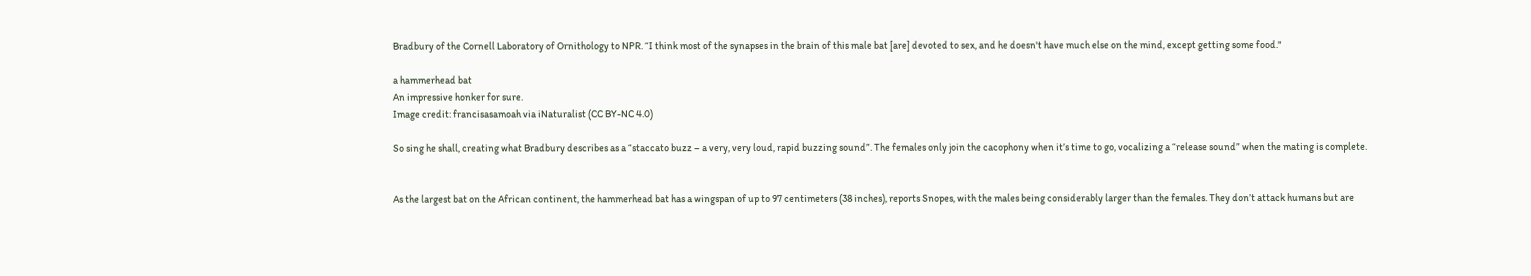Bradbury of the Cornell Laboratory of Ornithology to NPR. “I think most of the synapses in the brain of this male bat [are] devoted to sex, and he doesn't have much else on the mind, except getting some food."

a hammerhead bat
An impressive honker for sure.
Image credit: francisasamoah via iNaturalist (CC BY-NC 4.0)

So sing he shall, creating what Bradbury describes as a “staccato buzz – a very, very loud, rapid buzzing sound”. The females only join the cacophony when it’s time to go, vocalizing a “release sound” when the mating is complete.


As the largest bat on the African continent, the hammerhead bat has a wingspan of up to 97 centimeters (38 inches), reports Snopes, with the males being considerably larger than the females. They don’t attack humans but are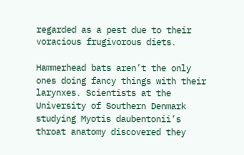regarded as a pest due to their voracious frugivorous diets.

Hammerhead bats aren’t the only ones doing fancy things with their larynxes. Scientists at the University of Southern Denmark studying Myotis daubentonii’s throat anatomy discovered they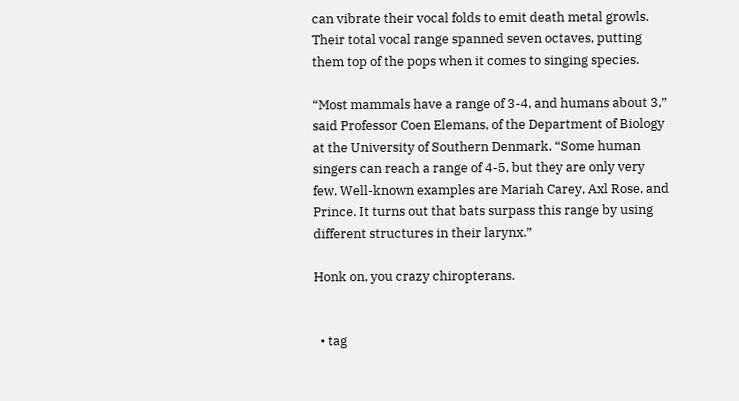can vibrate their vocal folds to emit death metal growls. Their total vocal range spanned seven octaves, putting them top of the pops when it comes to singing species.

“Most mammals have a range of 3-4, and humans about 3,” said Professor Coen Elemans, of the Department of Biology at the University of Southern Denmark. “Some human singers can reach a range of 4-5, but they are only very few. Well-known examples are Mariah Carey, Axl Rose, and Prince. It turns out that bats surpass this range by using different structures in their larynx.”

Honk on, you crazy chiropterans.


  • tag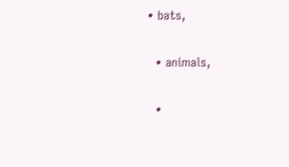• bats,

  • animals,

  •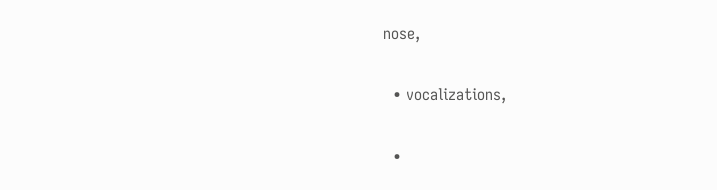nose,

  • vocalizations,

  •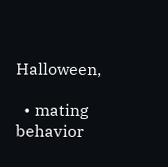Halloween,

  • mating behavior